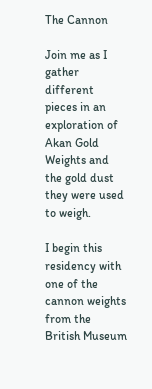The Cannon

Join me as I gather different pieces in an exploration of Akan Gold Weights and the gold dust they were used to weigh.

I begin this residency with one of the cannon weights from the British Museum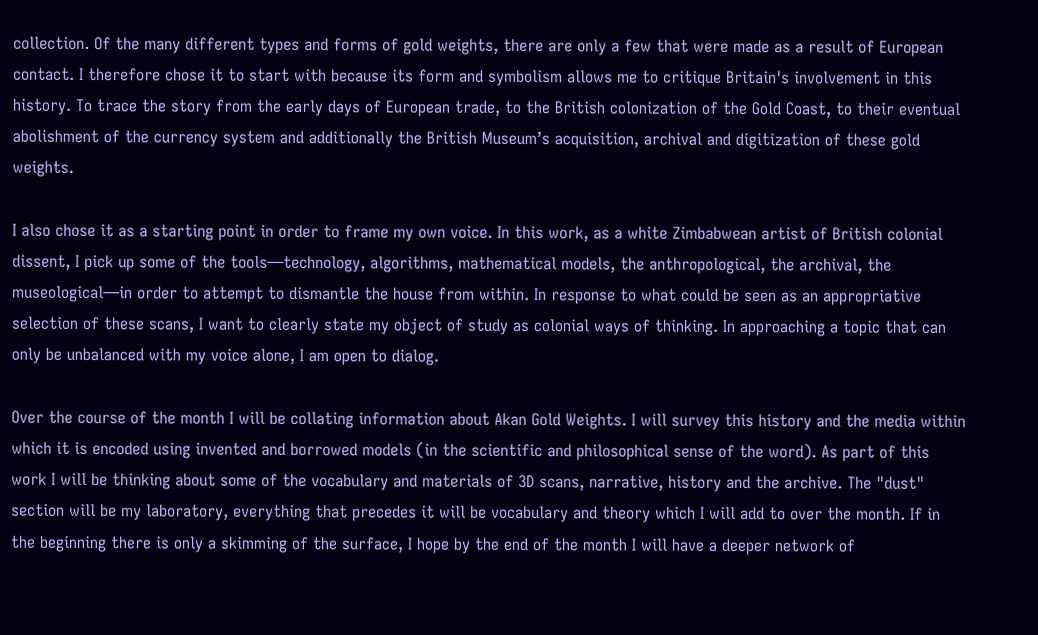collection. Of the many different types and forms of gold weights, there are only a few that were made as a result of European contact. I therefore chose it to start with because its form and symbolism allows me to critique Britain's involvement in this history. To trace the story from the early days of European trade, to the British colonization of the Gold Coast, to their eventual abolishment of the currency system and additionally the British Museum’s acquisition, archival and digitization of these gold weights.

I also chose it as a starting point in order to frame my own voice. In this work, as a white Zimbabwean artist of British colonial dissent, I pick up some of the tools—technology, algorithms, mathematical models, the anthropological, the archival, the museological—in order to attempt to dismantle the house from within. In response to what could be seen as an appropriative selection of these scans, I want to clearly state my object of study as colonial ways of thinking. In approaching a topic that can only be unbalanced with my voice alone, I am open to dialog.

Over the course of the month I will be collating information about Akan Gold Weights. I will survey this history and the media within which it is encoded using invented and borrowed models (in the scientific and philosophical sense of the word). As part of this work I will be thinking about some of the vocabulary and materials of 3D scans, narrative, history and the archive. The "dust" section will be my laboratory, everything that precedes it will be vocabulary and theory which I will add to over the month. If in the beginning there is only a skimming of the surface, I hope by the end of the month I will have a deeper network of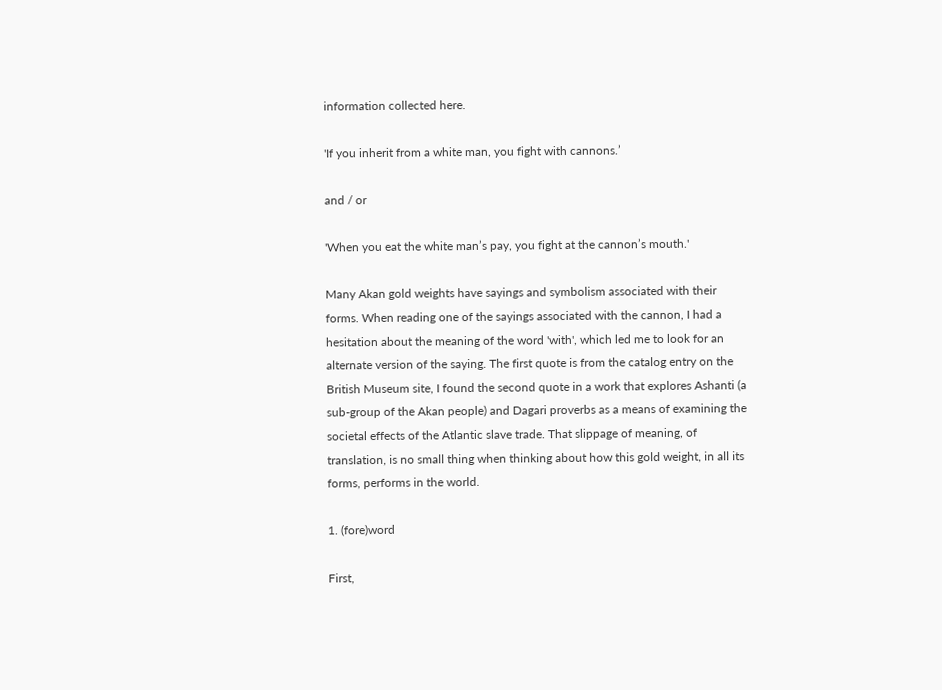information collected here.

'If you inherit from a white man, you fight with cannons.’

and / or

'When you eat the white man’s pay, you fight at the cannon’s mouth.'

Many Akan gold weights have sayings and symbolism associated with their forms. When reading one of the sayings associated with the cannon, I had a hesitation about the meaning of the word 'with', which led me to look for an alternate version of the saying. The first quote is from the catalog entry on the British Museum site, I found the second quote in a work that explores Ashanti (a sub-group of the Akan people) and Dagari proverbs as a means of examining the societal effects of the Atlantic slave trade. That slippage of meaning, of translation, is no small thing when thinking about how this gold weight, in all its forms, performs in the world.

1. (fore)word

First,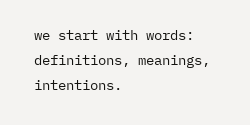we start with words: definitions, meanings, intentions.